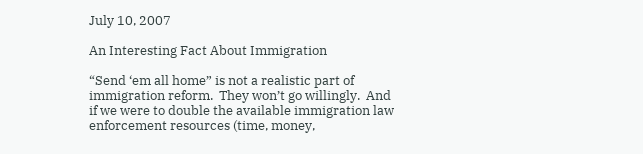July 10, 2007

An Interesting Fact About Immigration

“Send ‘em all home” is not a realistic part of immigration reform.  They won’t go willingly.  And if we were to double the available immigration law enforcement resources (time, money,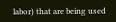labor) that are being used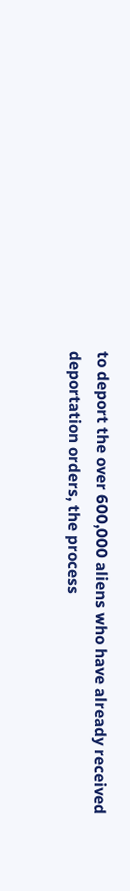to deport the over 600,000 aliens who have already received deportation orders, the process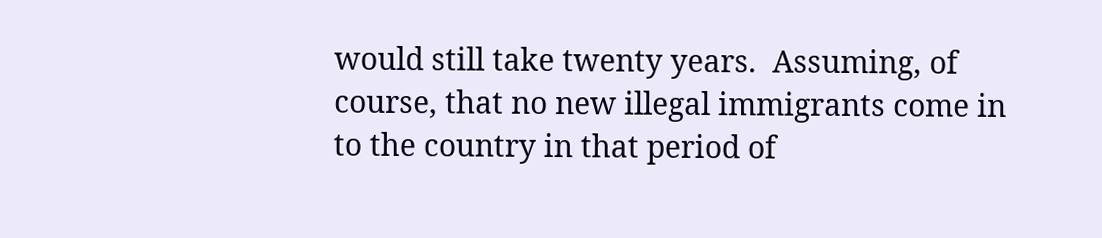would still take twenty years.  Assuming, of course, that no new illegal immigrants come in to the country in that period of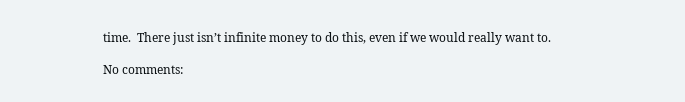time.  There just isn’t infinite money to do this, even if we would really want to.

No comments: